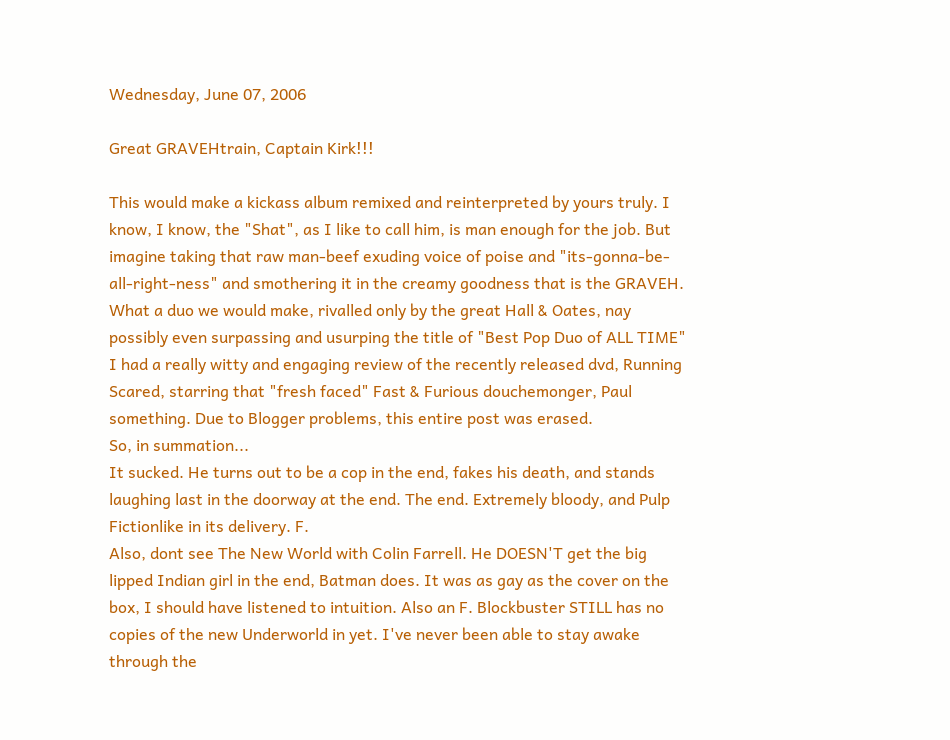Wednesday, June 07, 2006

Great GRAVEHtrain, Captain Kirk!!!

This would make a kickass album remixed and reinterpreted by yours truly. I know, I know, the "Shat", as I like to call him, is man enough for the job. But imagine taking that raw man-beef exuding voice of poise and "its-gonna-be-all-right-ness" and smothering it in the creamy goodness that is the GRAVEH.
What a duo we would make, rivalled only by the great Hall & Oates, nay possibly even surpassing and usurping the title of "Best Pop Duo of ALL TIME"
I had a really witty and engaging review of the recently released dvd, Running Scared, starring that "fresh faced" Fast & Furious douchemonger, Paul something. Due to Blogger problems, this entire post was erased.
So, in summation...
It sucked. He turns out to be a cop in the end, fakes his death, and stands laughing last in the doorway at the end. The end. Extremely bloody, and Pulp Fictionlike in its delivery. F.
Also, dont see The New World with Colin Farrell. He DOESN'T get the big lipped Indian girl in the end, Batman does. It was as gay as the cover on the box, I should have listened to intuition. Also an F. Blockbuster STILL has no copies of the new Underworld in yet. I've never been able to stay awake through the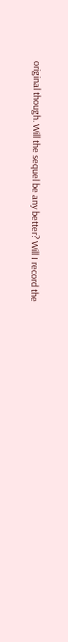original though. Will the sequel be any better? Will I record the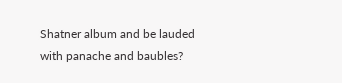Shatner album and be lauded with panache and baubles?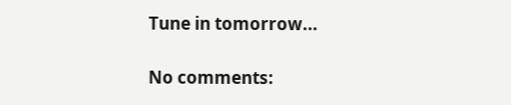Tune in tomorrow...

No comments: